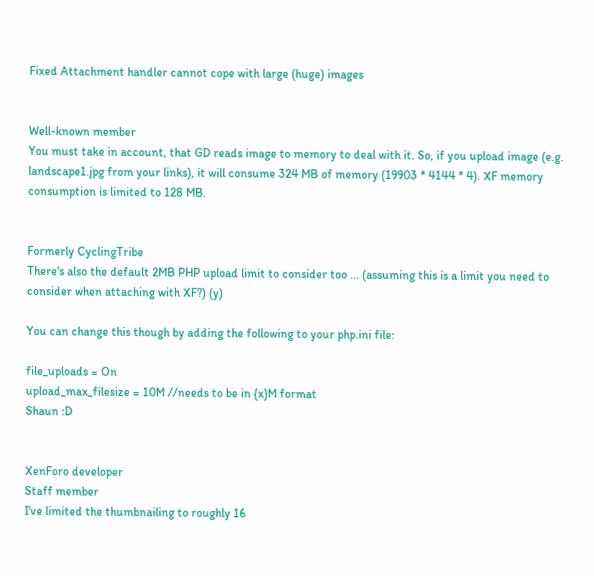Fixed Attachment handler cannot cope with large (huge) images


Well-known member
You must take in account, that GD reads image to memory to deal with it. So, if you upload image (e.g. landscape1.jpg from your links), it will consume 324 MB of memory (19903 * 4144 * 4). XF memory consumption is limited to 128 MB.


Formerly CyclingTribe
There's also the default 2MB PHP upload limit to consider too ... (assuming this is a limit you need to consider when attaching with XF?) (y)

You can change this though by adding the following to your php.ini file:

file_uploads = On
upload_max_filesize = 10M //needs to be in {x}M format
Shaun :D


XenForo developer
Staff member
I've limited the thumbnailing to roughly 16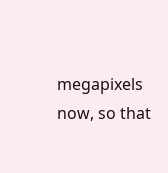megapixels now, so that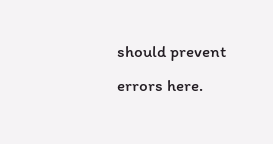should prevent errors here.